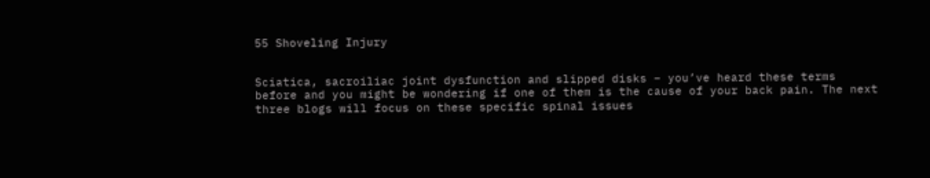55 Shoveling Injury


Sciatica, sacroiliac joint dysfunction and slipped disks – you’ve heard these terms before and you might be wondering if one of them is the cause of your back pain. The next three blogs will focus on these specific spinal issues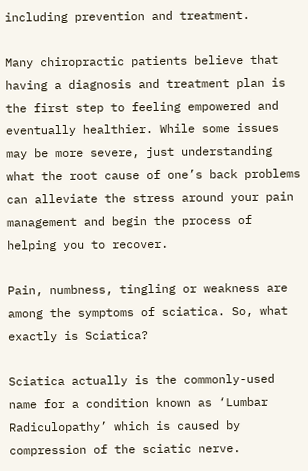including prevention and treatment.

Many chiropractic patients believe that having a diagnosis and treatment plan is the first step to feeling empowered and eventually healthier. While some issues may be more severe, just understanding what the root cause of one’s back problems can alleviate the stress around your pain management and begin the process of helping you to recover.

Pain, numbness, tingling or weakness are among the symptoms of sciatica. So, what exactly is Sciatica?

Sciatica actually is the commonly-used name for a condition known as ‘Lumbar Radiculopathy’ which is caused by compression of the sciatic nerve.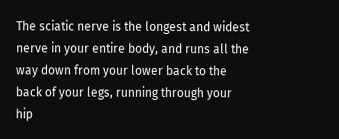The sciatic nerve is the longest and widest nerve in your entire body, and runs all the way down from your lower back to the back of your legs, running through your hip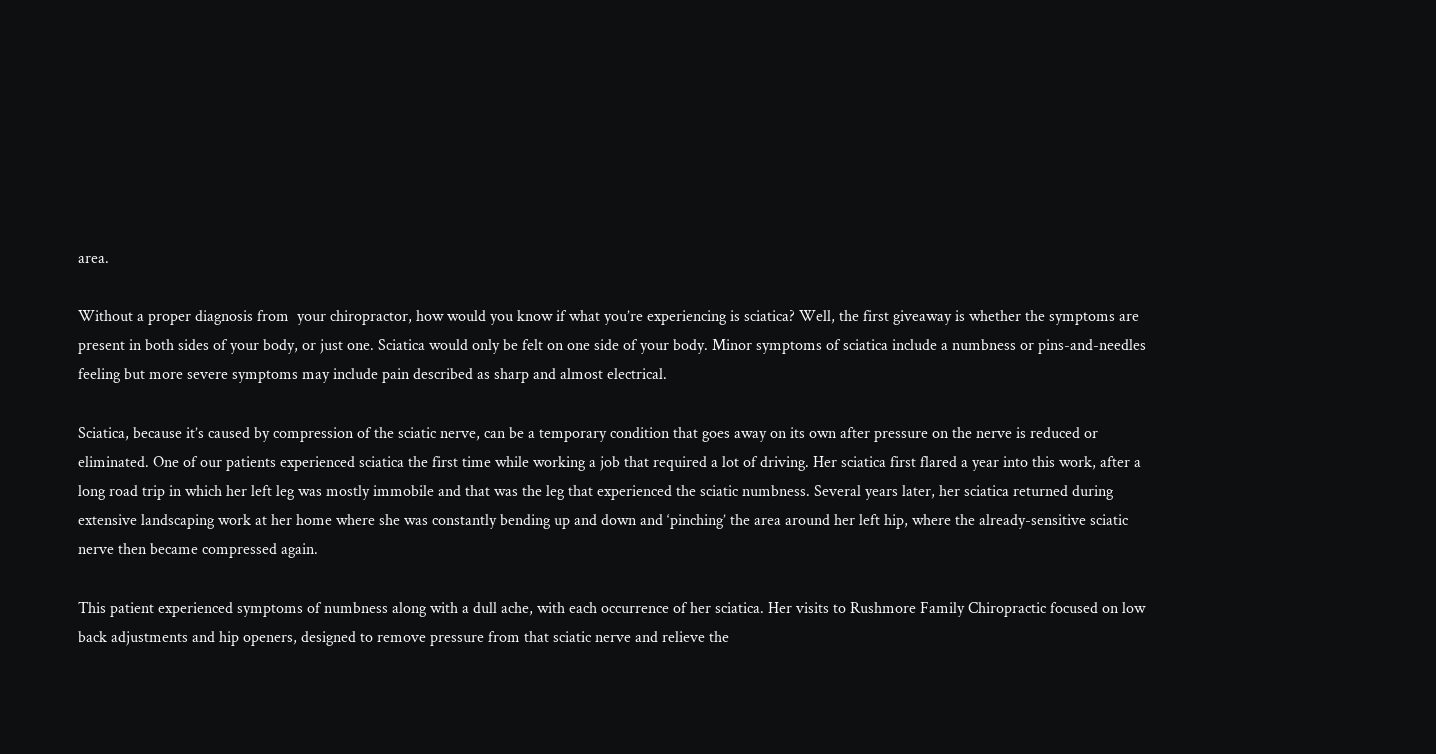area.

Without a proper diagnosis from  your chiropractor, how would you know if what you’re experiencing is sciatica? Well, the first giveaway is whether the symptoms are present in both sides of your body, or just one. Sciatica would only be felt on one side of your body. Minor symptoms of sciatica include a numbness or pins-and-needles feeling but more severe symptoms may include pain described as sharp and almost electrical.

Sciatica, because it’s caused by compression of the sciatic nerve, can be a temporary condition that goes away on its own after pressure on the nerve is reduced or eliminated. One of our patients experienced sciatica the first time while working a job that required a lot of driving. Her sciatica first flared a year into this work, after a long road trip in which her left leg was mostly immobile and that was the leg that experienced the sciatic numbness. Several years later, her sciatica returned during extensive landscaping work at her home where she was constantly bending up and down and ‘pinching’ the area around her left hip, where the already-sensitive sciatic nerve then became compressed again.

This patient experienced symptoms of numbness along with a dull ache, with each occurrence of her sciatica. Her visits to Rushmore Family Chiropractic focused on low back adjustments and hip openers, designed to remove pressure from that sciatic nerve and relieve the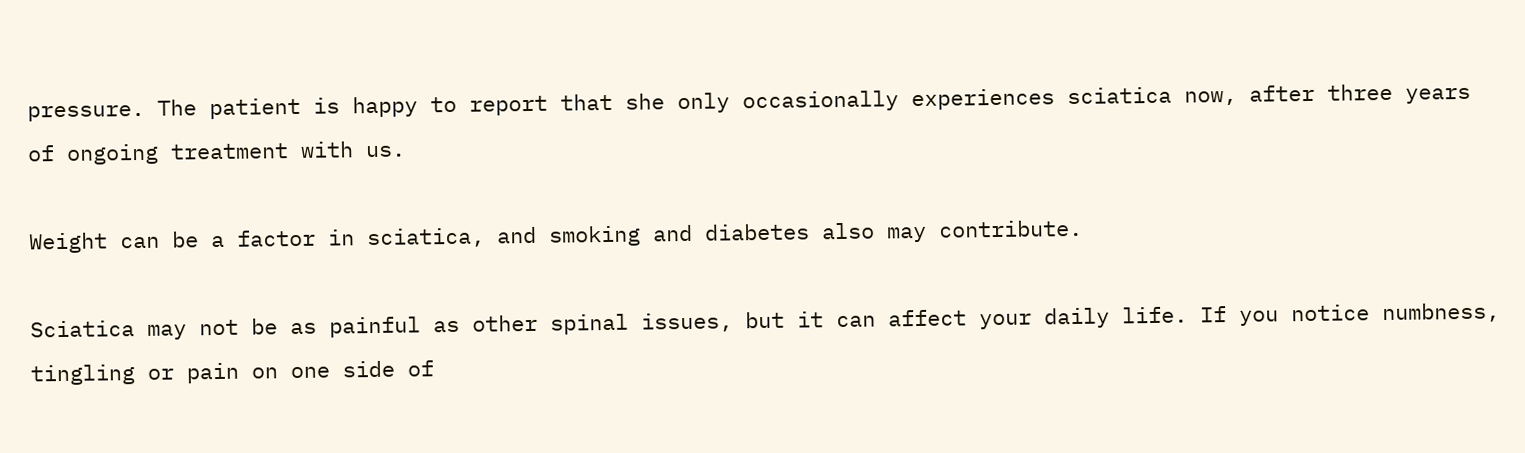pressure. The patient is happy to report that she only occasionally experiences sciatica now, after three years of ongoing treatment with us.

Weight can be a factor in sciatica, and smoking and diabetes also may contribute.

Sciatica may not be as painful as other spinal issues, but it can affect your daily life. If you notice numbness, tingling or pain on one side of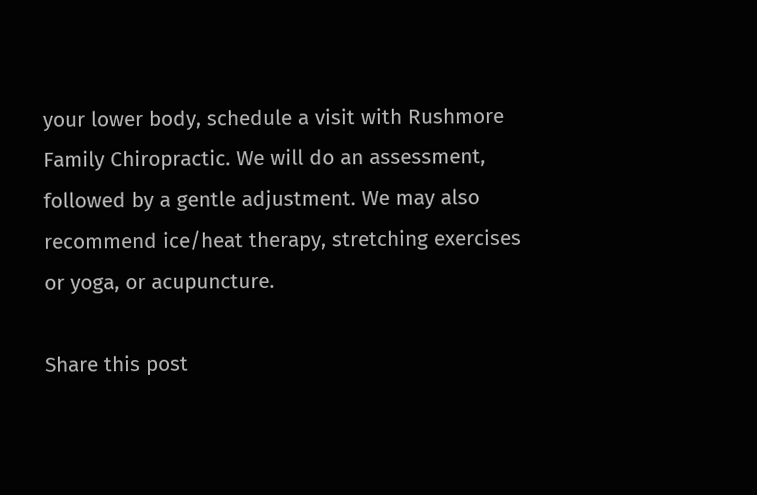your lower body, schedule a visit with Rushmore Family Chiropractic. We will do an assessment, followed by a gentle adjustment. We may also recommend ice/heat therapy, stretching exercises or yoga, or acupuncture.

Share this post